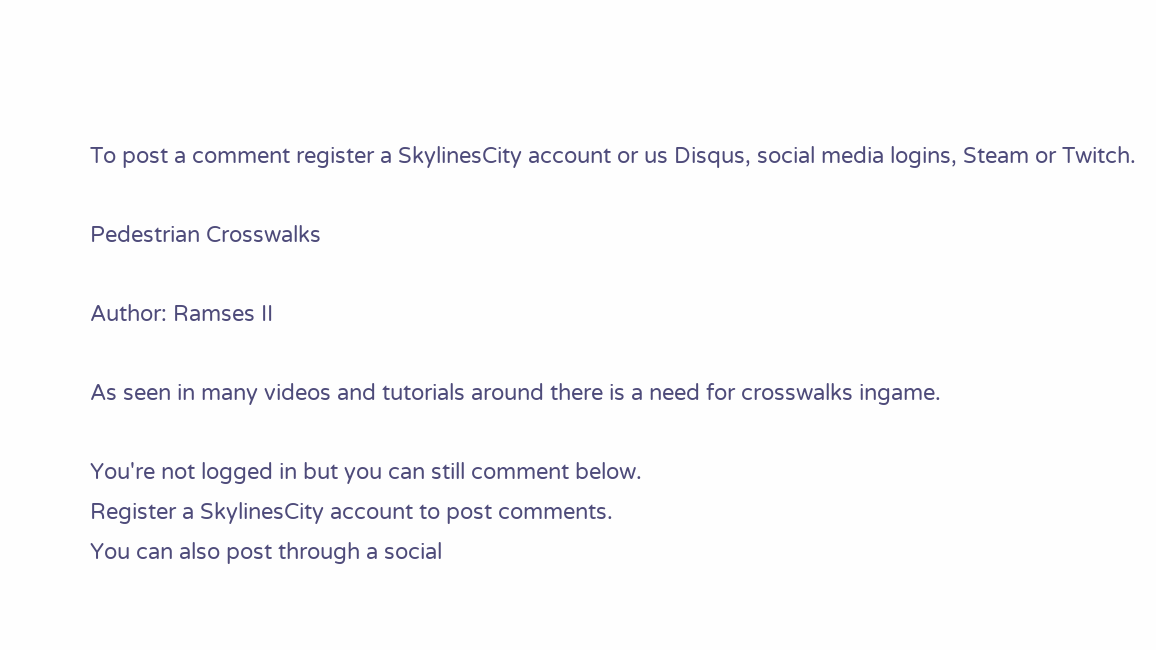To post a comment register a SkylinesCity account or us Disqus, social media logins, Steam or Twitch.

Pedestrian Crosswalks

Author: Ramses II

As seen in many videos and tutorials around there is a need for crosswalks ingame.

You're not logged in but you can still comment below.
Register a SkylinesCity account to post comments.
You can also post through a social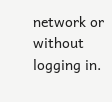network or without logging in.